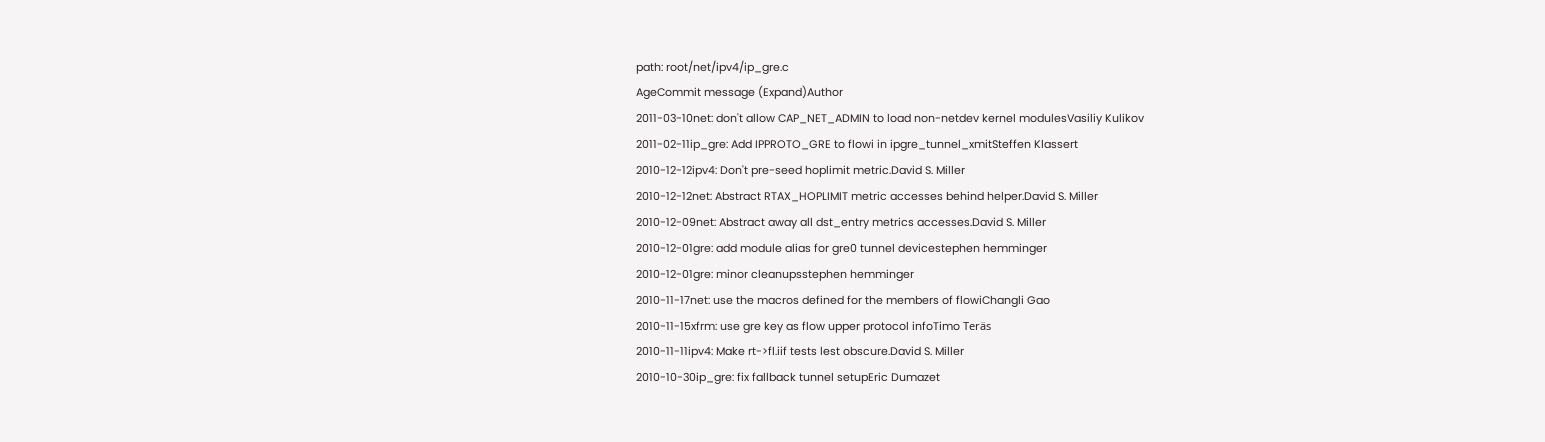path: root/net/ipv4/ip_gre.c
AgeCommit message (Expand)Author
2011-03-10net: don't allow CAP_NET_ADMIN to load non-netdev kernel modulesVasiliy Kulikov
2011-02-11ip_gre: Add IPPROTO_GRE to flowi in ipgre_tunnel_xmitSteffen Klassert
2010-12-12ipv4: Don't pre-seed hoplimit metric.David S. Miller
2010-12-12net: Abstract RTAX_HOPLIMIT metric accesses behind helper.David S. Miller
2010-12-09net: Abstract away all dst_entry metrics accesses.David S. Miller
2010-12-01gre: add module alias for gre0 tunnel devicestephen hemminger
2010-12-01gre: minor cleanupsstephen hemminger
2010-11-17net: use the macros defined for the members of flowiChangli Gao
2010-11-15xfrm: use gre key as flow upper protocol infoTimo Teräs
2010-11-11ipv4: Make rt->fl.iif tests lest obscure.David S. Miller
2010-10-30ip_gre: fix fallback tunnel setupEric Dumazet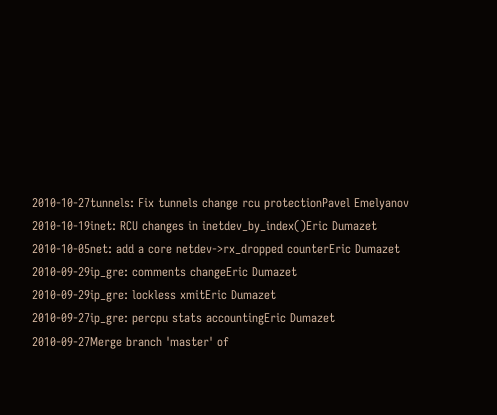2010-10-27tunnels: Fix tunnels change rcu protectionPavel Emelyanov
2010-10-19inet: RCU changes in inetdev_by_index()Eric Dumazet
2010-10-05net: add a core netdev->rx_dropped counterEric Dumazet
2010-09-29ip_gre: comments changeEric Dumazet
2010-09-29ip_gre: lockless xmitEric Dumazet
2010-09-27ip_gre: percpu stats accountingEric Dumazet
2010-09-27Merge branch 'master' of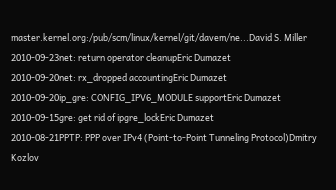master.kernel.org:/pub/scm/linux/kernel/git/davem/ne...David S. Miller
2010-09-23net: return operator cleanupEric Dumazet
2010-09-20net: rx_dropped accountingEric Dumazet
2010-09-20ip_gre: CONFIG_IPV6_MODULE supportEric Dumazet
2010-09-15gre: get rid of ipgre_lockEric Dumazet
2010-08-21PPTP: PPP over IPv4 (Point-to-Point Tunneling Protocol)Dmitry Kozlov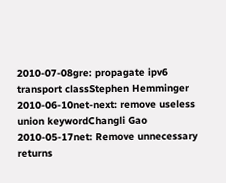2010-07-08gre: propagate ipv6 transport classStephen Hemminger
2010-06-10net-next: remove useless union keywordChangli Gao
2010-05-17net: Remove unnecessary returns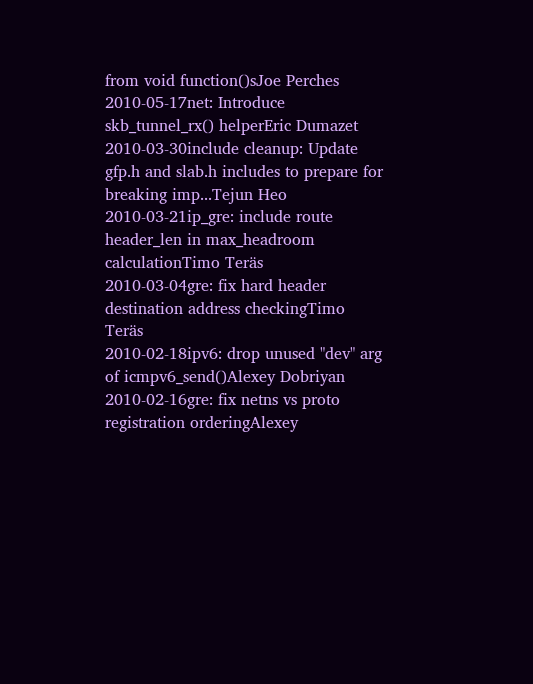from void function()sJoe Perches
2010-05-17net: Introduce skb_tunnel_rx() helperEric Dumazet
2010-03-30include cleanup: Update gfp.h and slab.h includes to prepare for breaking imp...Tejun Heo
2010-03-21ip_gre: include route header_len in max_headroom calculationTimo Teräs
2010-03-04gre: fix hard header destination address checkingTimo Teräs
2010-02-18ipv6: drop unused "dev" arg of icmpv6_send()Alexey Dobriyan
2010-02-16gre: fix netns vs proto registration orderingAlexey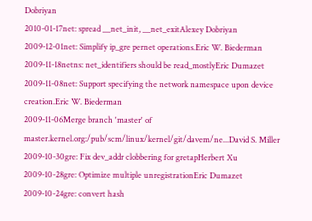Dobriyan
2010-01-17net: spread __net_init, __net_exitAlexey Dobriyan
2009-12-01net: Simplify ip_gre pernet operations.Eric W. Biederman
2009-11-18netns: net_identifiers should be read_mostlyEric Dumazet
2009-11-08net: Support specifying the network namespace upon device creation.Eric W. Biederman
2009-11-06Merge branch 'master' of master.kernel.org:/pub/scm/linux/kernel/git/davem/ne...David S. Miller
2009-10-30gre: Fix dev_addr clobbering for gretapHerbert Xu
2009-10-28gre: Optimize multiple unregistrationEric Dumazet
2009-10-24gre: convert hash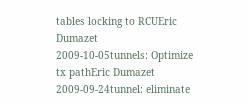tables locking to RCUEric Dumazet
2009-10-05tunnels: Optimize tx pathEric Dumazet
2009-09-24tunnel: eliminate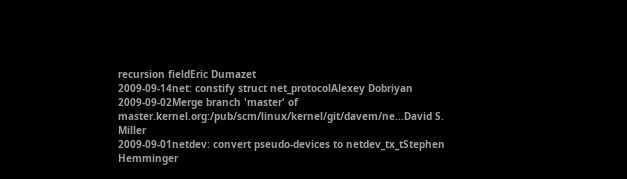recursion fieldEric Dumazet
2009-09-14net: constify struct net_protocolAlexey Dobriyan
2009-09-02Merge branch 'master' of master.kernel.org:/pub/scm/linux/kernel/git/davem/ne...David S. Miller
2009-09-01netdev: convert pseudo-devices to netdev_tx_tStephen Hemminger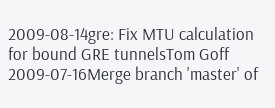2009-08-14gre: Fix MTU calculation for bound GRE tunnelsTom Goff
2009-07-16Merge branch 'master' of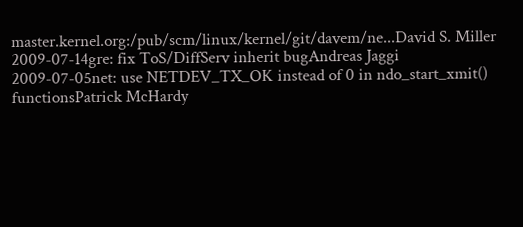master.kernel.org:/pub/scm/linux/kernel/git/davem/ne...David S. Miller
2009-07-14gre: fix ToS/DiffServ inherit bugAndreas Jaggi
2009-07-05net: use NETDEV_TX_OK instead of 0 in ndo_start_xmit() functionsPatrick McHardy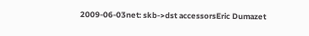2009-06-03net: skb->dst accessorsEric Dumazet